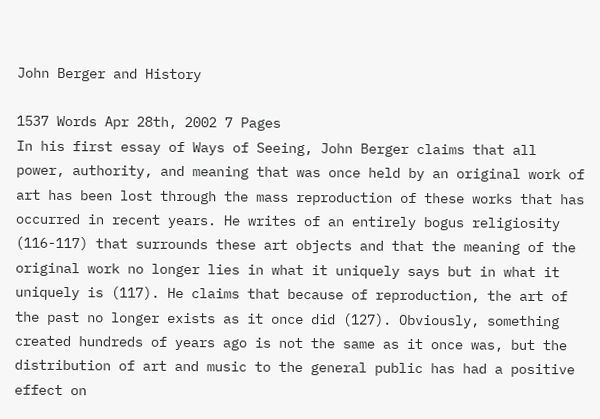John Berger and History

1537 Words Apr 28th, 2002 7 Pages
In his first essay of Ways of Seeing, John Berger claims that all power, authority, and meaning that was once held by an original work of art has been lost through the mass reproduction of these works that has occurred in recent years. He writes of an entirely bogus religiosity (116-117) that surrounds these art objects and that the meaning of the original work no longer lies in what it uniquely says but in what it uniquely is (117). He claims that because of reproduction, the art of the past no longer exists as it once did (127). Obviously, something created hundreds of years ago is not the same as it once was, but the distribution of art and music to the general public has had a positive effect on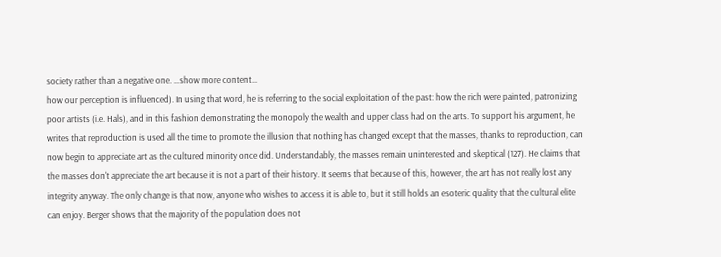society rather than a negative one. …show more content…
how our perception is influenced). In using that word, he is referring to the social exploitation of the past: how the rich were painted, patronizing poor artists (i.e. Hals), and in this fashion demonstrating the monopoly the wealth and upper class had on the arts. To support his argument, he writes that reproduction is used all the time to promote the illusion that nothing has changed except that the masses, thanks to reproduction, can now begin to appreciate art as the cultured minority once did. Understandably, the masses remain uninterested and skeptical (127). He claims that the masses don't appreciate the art because it is not a part of their history. It seems that because of this, however, the art has not really lost any integrity anyway. The only change is that now, anyone who wishes to access it is able to, but it still holds an esoteric quality that the cultural elite can enjoy. Berger shows that the majority of the population does not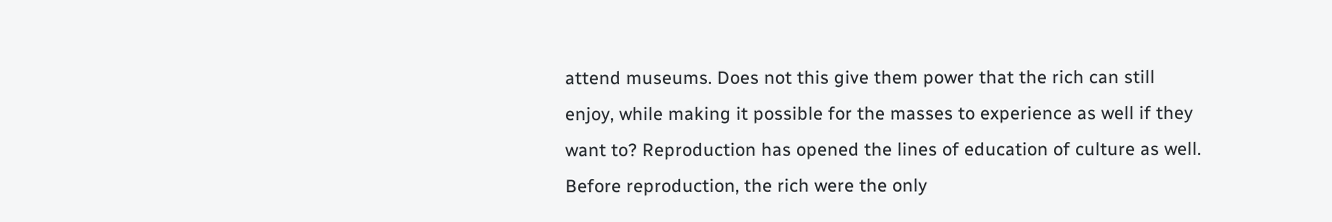attend museums. Does not this give them power that the rich can still enjoy, while making it possible for the masses to experience as well if they want to? Reproduction has opened the lines of education of culture as well. Before reproduction, the rich were the only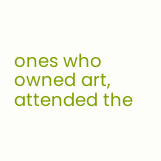ones who owned art, attended the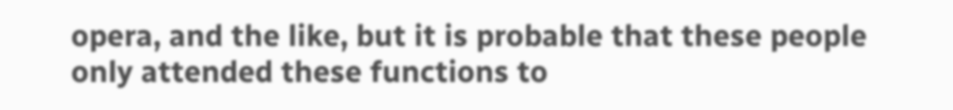opera, and the like, but it is probable that these people only attended these functions to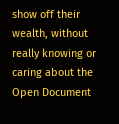show off their wealth, without really knowing or caring about the
Open Document